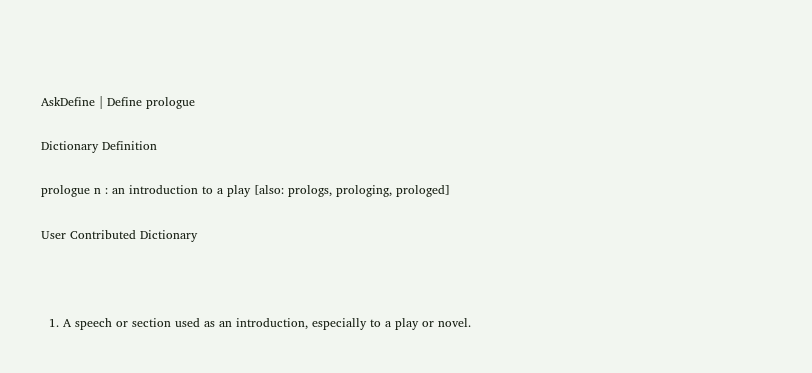AskDefine | Define prologue

Dictionary Definition

prologue n : an introduction to a play [also: prologs, prologing, prologed]

User Contributed Dictionary



  1. A speech or section used as an introduction, especially to a play or novel.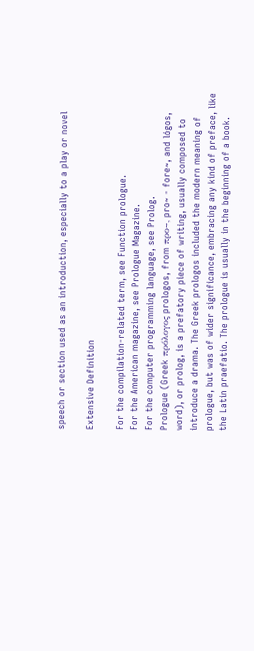speech or section used as an introduction, especially to a play or novel

Extensive Definition

For the compilation-related term, see Function prologue.
For the American magazine, see Prologue Magazine.
For the computer programming language, see Prolog.
Prologue (Greek πρόλογος prologos, from προ~, pro~ - fore~, and lógos, word), or prolog, is a prefatory piece of writing, usually composed to introduce a drama. The Greek prologos included the modern meaning of prologue, but was of wider significance, embracing any kind of preface, like the Latin praefatio. The prologue is usually in the beginning of a book.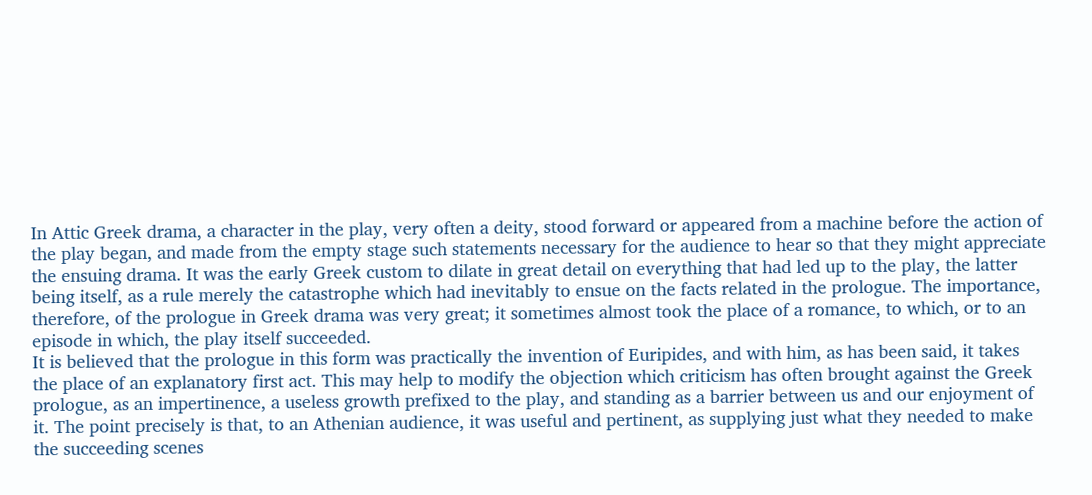In Attic Greek drama, a character in the play, very often a deity, stood forward or appeared from a machine before the action of the play began, and made from the empty stage such statements necessary for the audience to hear so that they might appreciate the ensuing drama. It was the early Greek custom to dilate in great detail on everything that had led up to the play, the latter being itself, as a rule merely the catastrophe which had inevitably to ensue on the facts related in the prologue. The importance, therefore, of the prologue in Greek drama was very great; it sometimes almost took the place of a romance, to which, or to an episode in which, the play itself succeeded.
It is believed that the prologue in this form was practically the invention of Euripides, and with him, as has been said, it takes the place of an explanatory first act. This may help to modify the objection which criticism has often brought against the Greek prologue, as an impertinence, a useless growth prefixed to the play, and standing as a barrier between us and our enjoyment of it. The point precisely is that, to an Athenian audience, it was useful and pertinent, as supplying just what they needed to make the succeeding scenes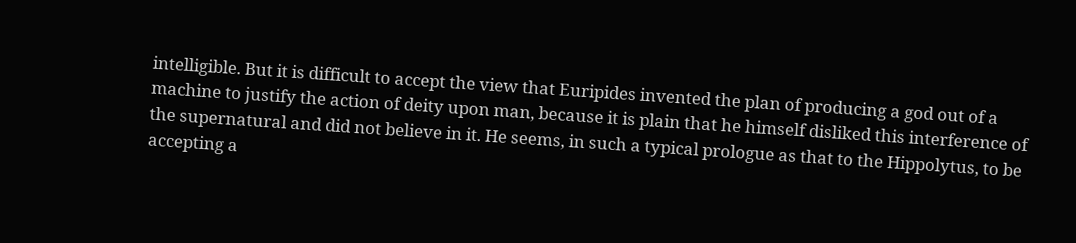intelligible. But it is difficult to accept the view that Euripides invented the plan of producing a god out of a machine to justify the action of deity upon man, because it is plain that he himself disliked this interference of the supernatural and did not believe in it. He seems, in such a typical prologue as that to the Hippolytus, to be accepting a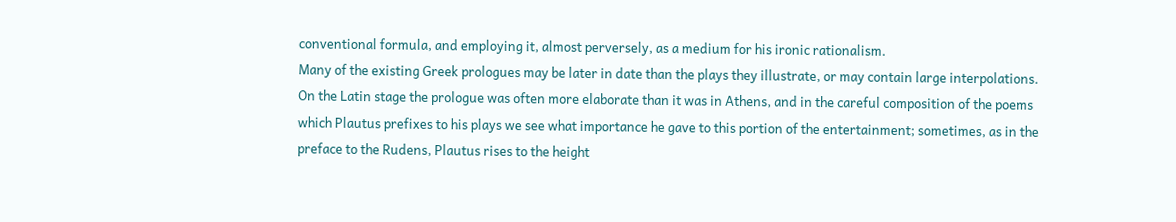conventional formula, and employing it, almost perversely, as a medium for his ironic rationalism.
Many of the existing Greek prologues may be later in date than the plays they illustrate, or may contain large interpolations. On the Latin stage the prologue was often more elaborate than it was in Athens, and in the careful composition of the poems which Plautus prefixes to his plays we see what importance he gave to this portion of the entertainment; sometimes, as in the preface to the Rudens, Plautus rises to the height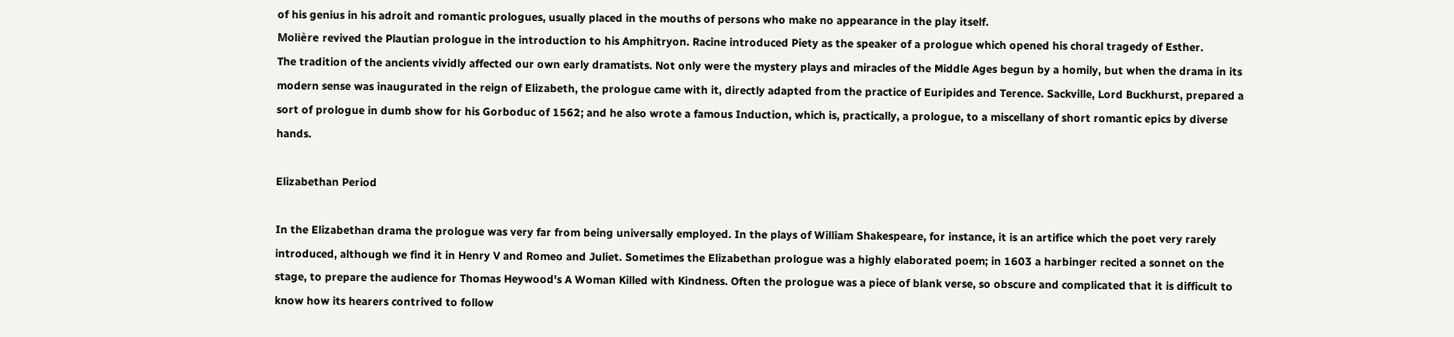of his genius in his adroit and romantic prologues, usually placed in the mouths of persons who make no appearance in the play itself.
Molière revived the Plautian prologue in the introduction to his Amphitryon. Racine introduced Piety as the speaker of a prologue which opened his choral tragedy of Esther.
The tradition of the ancients vividly affected our own early dramatists. Not only were the mystery plays and miracles of the Middle Ages begun by a homily, but when the drama in its modern sense was inaugurated in the reign of Elizabeth, the prologue came with it, directly adapted from the practice of Euripides and Terence. Sackville, Lord Buckhurst, prepared a sort of prologue in dumb show for his Gorboduc of 1562; and he also wrote a famous Induction, which is, practically, a prologue, to a miscellany of short romantic epics by diverse hands.

Elizabethan Period

In the Elizabethan drama the prologue was very far from being universally employed. In the plays of William Shakespeare, for instance, it is an artifice which the poet very rarely introduced, although we find it in Henry V and Romeo and Juliet. Sometimes the Elizabethan prologue was a highly elaborated poem; in 1603 a harbinger recited a sonnet on the stage, to prepare the audience for Thomas Heywood's A Woman Killed with Kindness. Often the prologue was a piece of blank verse, so obscure and complicated that it is difficult to know how its hearers contrived to follow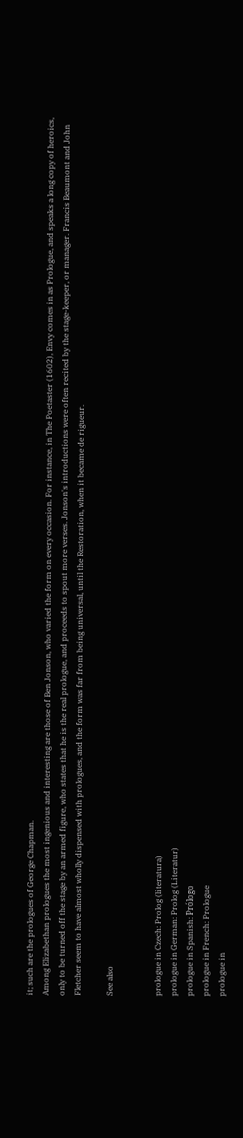it; such are the prologues of George Chapman.
Among Elizabethan prologues the most ingenious and interesting are those of Ben Jonson, who varied the form on every occasion. For instance, in The Poetaster (1602), Envy comes in as Prologue, and speaks a long copy of heroics, only to be turned off the stage by an armed figure, who states that he is the real prologue, and proceeds to spout more verses. Jonson's introductions were often recited by the stage-keeper, or manager. Francis Beaumont and John Fletcher seem to have almost wholly dispensed with prologues, and the form was far from being universal, until the Restoration, when it became de rigueur.

See also


prologue in Czech: Prolog (literatura)
prologue in German: Prolog (Literatur)
prologue in Spanish: Prólogo
prologue in French: Prologue
prologue in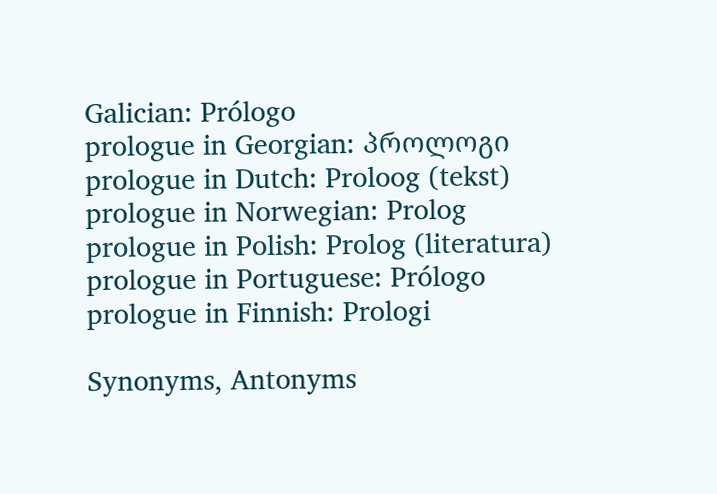Galician: Prólogo
prologue in Georgian: პროლოგი
prologue in Dutch: Proloog (tekst)
prologue in Norwegian: Prolog
prologue in Polish: Prolog (literatura)
prologue in Portuguese: Prólogo
prologue in Finnish: Prologi

Synonyms, Antonyms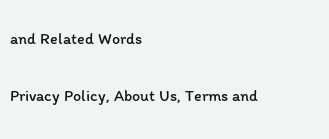and Related Words

Privacy Policy, About Us, Terms and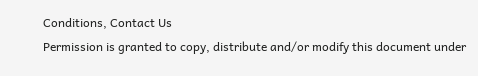Conditions, Contact Us
Permission is granted to copy, distribute and/or modify this document under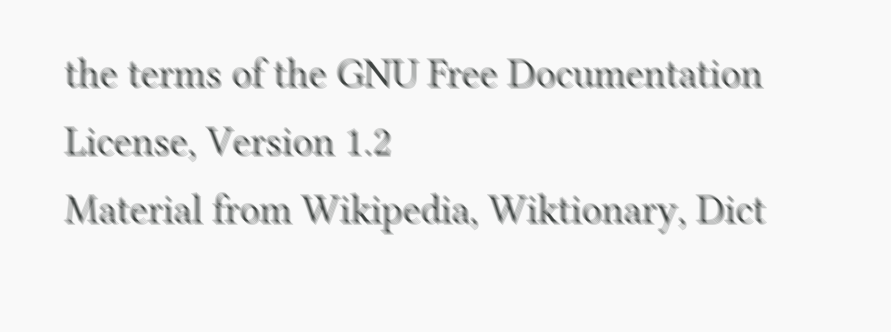the terms of the GNU Free Documentation License, Version 1.2
Material from Wikipedia, Wiktionary, Dict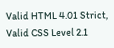Valid HTML 4.01 Strict, Valid CSS Level 2.1